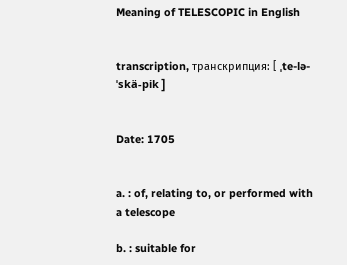Meaning of TELESCOPIC in English


transcription, транскрипция: [ ˌte-lə-ˈskä-pik ]


Date: 1705


a. : of, relating to, or performed with a telescope

b. : suitable for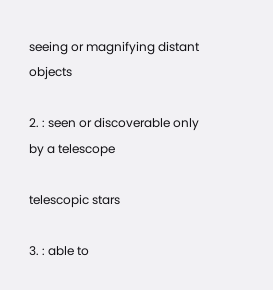seeing or magnifying distant objects

2. : seen or discoverable only by a telescope

telescopic stars

3. : able to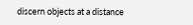discern objects at a distance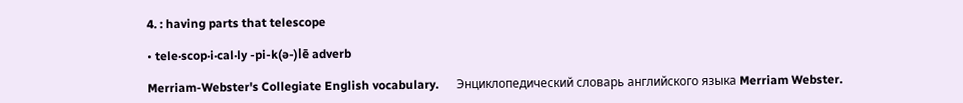4. : having parts that telescope

• tele·scop·i·cal·ly -pi-k(ə-)lē adverb

Merriam-Webster's Collegiate English vocabulary.      Энциклопедический словарь английского языка Merriam Webster.